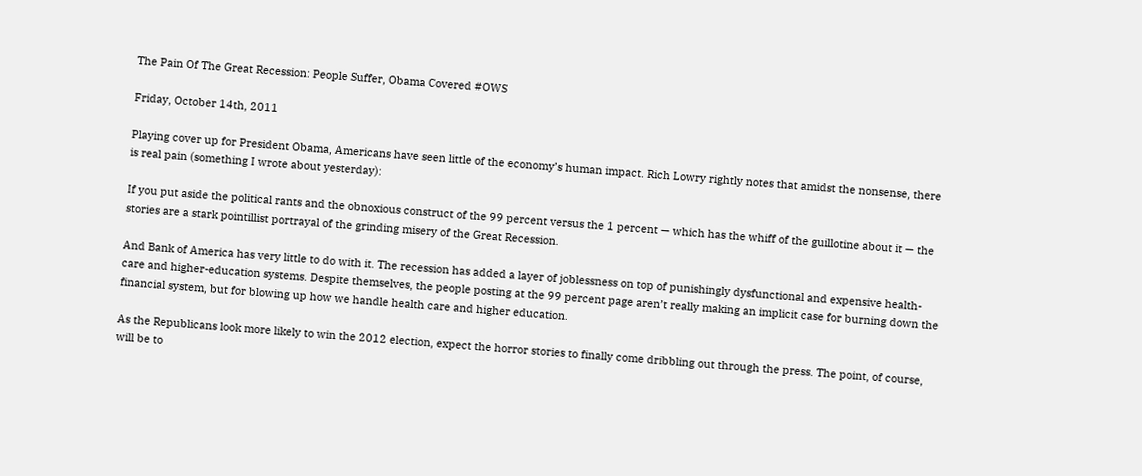The Pain Of The Great Recession: People Suffer, Obama Covered #OWS

Friday, October 14th, 2011

Playing cover up for President Obama, Americans have seen little of the economy’s human impact. Rich Lowry rightly notes that amidst the nonsense, there is real pain (something I wrote about yesterday):

If you put aside the political rants and the obnoxious construct of the 99 percent versus the 1 percent — which has the whiff of the guillotine about it — the stories are a stark pointillist portrayal of the grinding misery of the Great Recession.

And Bank of America has very little to do with it. The recession has added a layer of joblessness on top of punishingly dysfunctional and expensive health-care and higher-education systems. Despite themselves, the people posting at the 99 percent page aren’t really making an implicit case for burning down the financial system, but for blowing up how we handle health care and higher education.

As the Republicans look more likely to win the 2012 election, expect the horror stories to finally come dribbling out through the press. The point, of course, will be to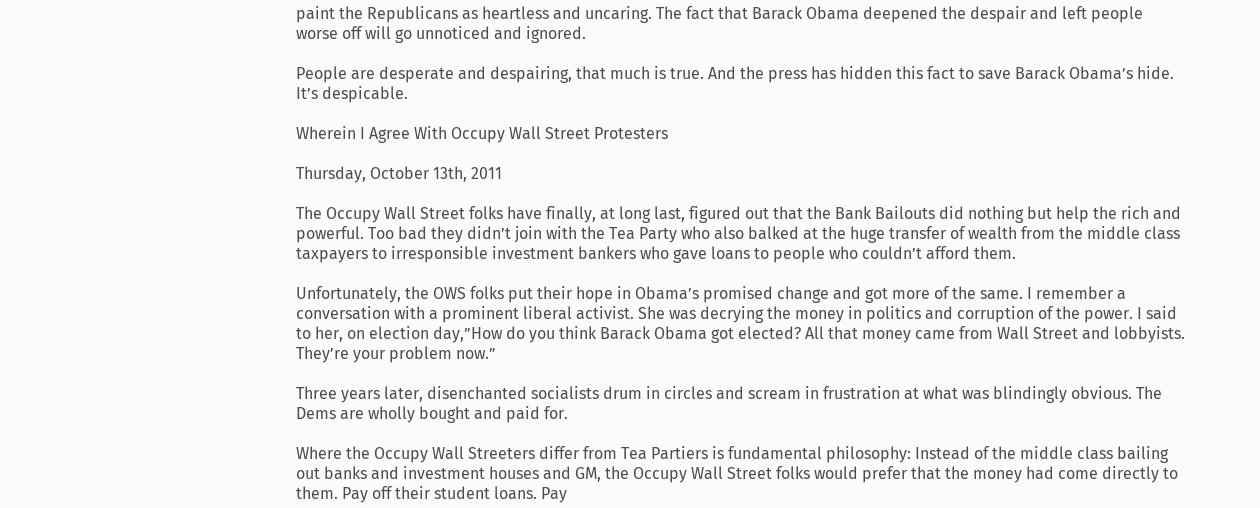paint the Republicans as heartless and uncaring. The fact that Barack Obama deepened the despair and left people worse off will go unnoticed and ignored.

People are desperate and despairing, that much is true. And the press has hidden this fact to save Barack Obama’s hide. It’s despicable.

Wherein I Agree With Occupy Wall Street Protesters

Thursday, October 13th, 2011

The Occupy Wall Street folks have finally, at long last, figured out that the Bank Bailouts did nothing but help the rich and powerful. Too bad they didn’t join with the Tea Party who also balked at the huge transfer of wealth from the middle class taxpayers to irresponsible investment bankers who gave loans to people who couldn’t afford them.

Unfortunately, the OWS folks put their hope in Obama’s promised change and got more of the same. I remember a conversation with a prominent liberal activist. She was decrying the money in politics and corruption of the power. I said to her, on election day,”How do you think Barack Obama got elected? All that money came from Wall Street and lobbyists. They’re your problem now.”

Three years later, disenchanted socialists drum in circles and scream in frustration at what was blindingly obvious. The Dems are wholly bought and paid for.

Where the Occupy Wall Streeters differ from Tea Partiers is fundamental philosophy: Instead of the middle class bailing out banks and investment houses and GM, the Occupy Wall Street folks would prefer that the money had come directly to them. Pay off their student loans. Pay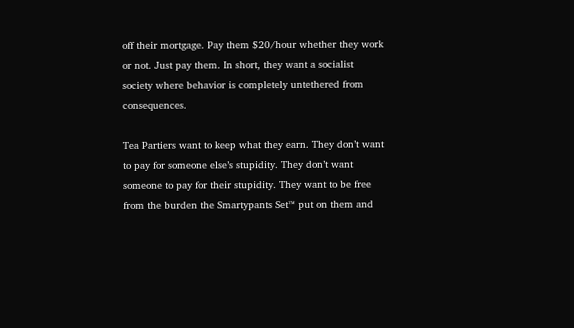off their mortgage. Pay them $20/hour whether they work or not. Just pay them. In short, they want a socialist society where behavior is completely untethered from consequences.

Tea Partiers want to keep what they earn. They don’t want to pay for someone else’s stupidity. They don’t want someone to pay for their stupidity. They want to be free from the burden the Smartypants Set™ put on them and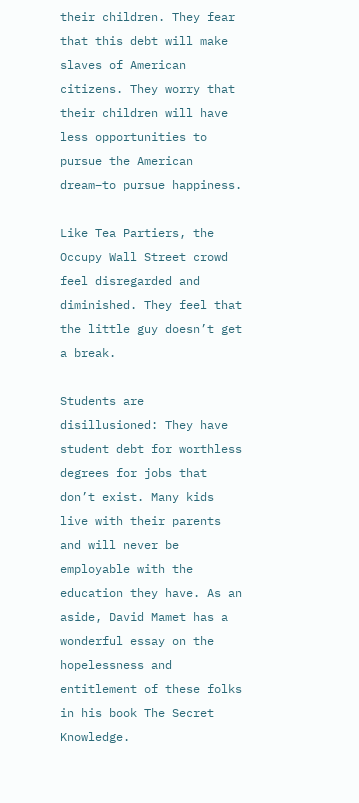their children. They fear that this debt will make slaves of American citizens. They worry that their children will have less opportunities to pursue the American dream–to pursue happiness.

Like Tea Partiers, the Occupy Wall Street crowd feel disregarded and diminished. They feel that the little guy doesn’t get a break.

Students are disillusioned: They have student debt for worthless degrees for jobs that don’t exist. Many kids live with their parents and will never be employable with the education they have. As an aside, David Mamet has a wonderful essay on the hopelessness and entitlement of these folks in his book The Secret Knowledge.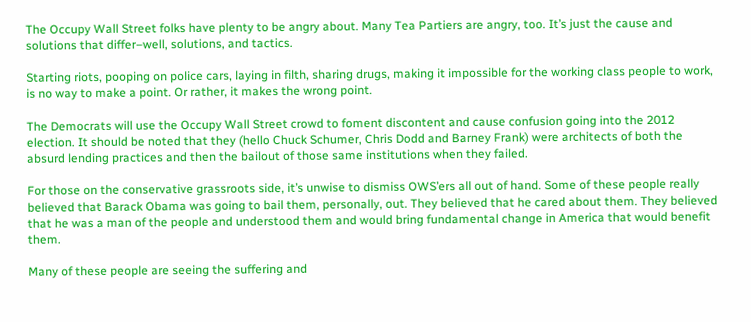The Occupy Wall Street folks have plenty to be angry about. Many Tea Partiers are angry, too. It’s just the cause and solutions that differ–well, solutions, and tactics.

Starting riots, pooping on police cars, laying in filth, sharing drugs, making it impossible for the working class people to work, is no way to make a point. Or rather, it makes the wrong point.

The Democrats will use the Occupy Wall Street crowd to foment discontent and cause confusion going into the 2012 election. It should be noted that they (hello Chuck Schumer, Chris Dodd and Barney Frank) were architects of both the absurd lending practices and then the bailout of those same institutions when they failed.

For those on the conservative grassroots side, it’s unwise to dismiss OWS’ers all out of hand. Some of these people really believed that Barack Obama was going to bail them, personally, out. They believed that he cared about them. They believed that he was a man of the people and understood them and would bring fundamental change in America that would benefit them.

Many of these people are seeing the suffering and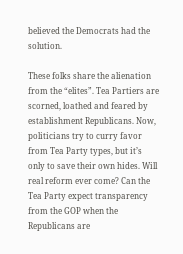believed the Democrats had the solution.

These folks share the alienation from the “elites”. Tea Partiers are scorned, loathed and feared by establishment Republicans. Now, politicians try to curry favor from Tea Party types, but it’s only to save their own hides. Will real reform ever come? Can the Tea Party expect transparency from the GOP when the Republicans are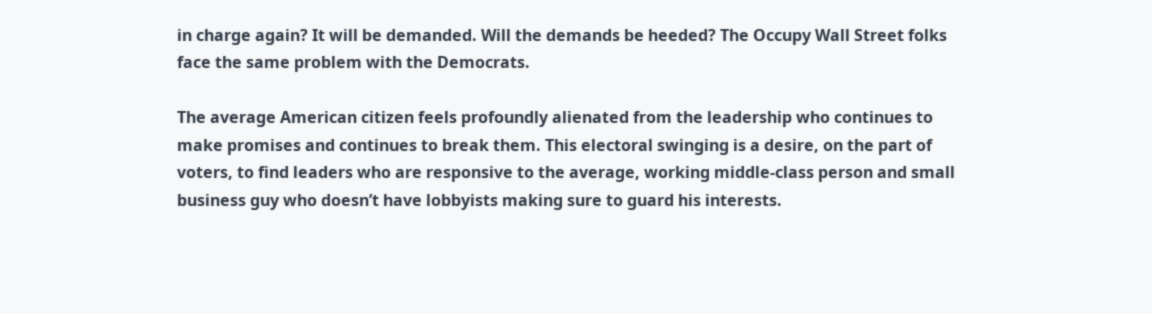in charge again? It will be demanded. Will the demands be heeded? The Occupy Wall Street folks face the same problem with the Democrats.

The average American citizen feels profoundly alienated from the leadership who continues to make promises and continues to break them. This electoral swinging is a desire, on the part of voters, to find leaders who are responsive to the average, working middle-class person and small business guy who doesn’t have lobbyists making sure to guard his interests.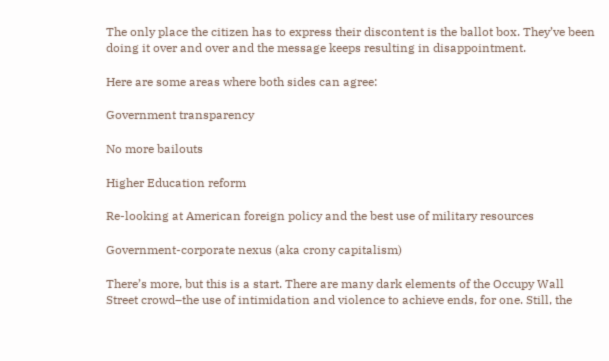The only place the citizen has to express their discontent is the ballot box. They’ve been doing it over and over and the message keeps resulting in disappointment.

Here are some areas where both sides can agree:

Government transparency

No more bailouts

Higher Education reform

Re-looking at American foreign policy and the best use of military resources

Government-corporate nexus (aka crony capitalism)

There’s more, but this is a start. There are many dark elements of the Occupy Wall Street crowd–the use of intimidation and violence to achieve ends, for one. Still, the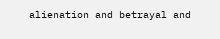alienation and betrayal and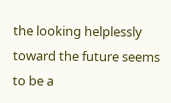the looking helplessly toward the future seems to be a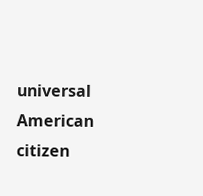universal American citizen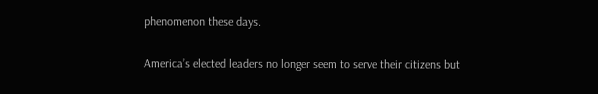phenomenon these days.

America’s elected leaders no longer seem to serve their citizens but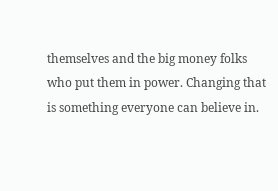themselves and the big money folks who put them in power. Changing that is something everyone can believe in.